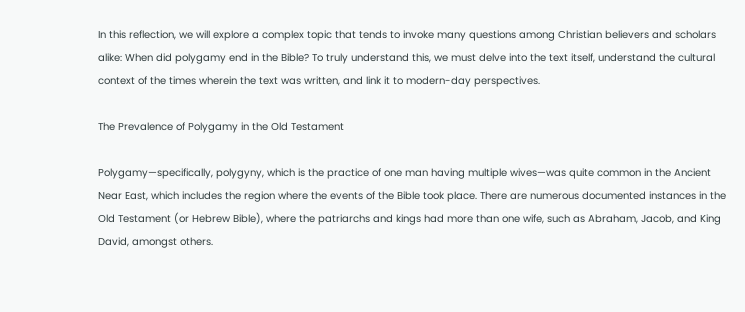In this reflection, we will explore a complex topic that tends to invoke many questions among Christian believers and scholars alike: When did polygamy end in the Bible? To truly understand this, we must delve into the text itself, understand the cultural context of the times wherein the text was written, and link it to modern-day perspectives.

The Prevalence of Polygamy in the Old Testament

Polygamy—specifically, polygyny, which is the practice of one man having multiple wives—was quite common in the Ancient Near East, which includes the region where the events of the Bible took place. There are numerous documented instances in the Old Testament (or Hebrew Bible), where the patriarchs and kings had more than one wife, such as Abraham, Jacob, and King David, amongst others.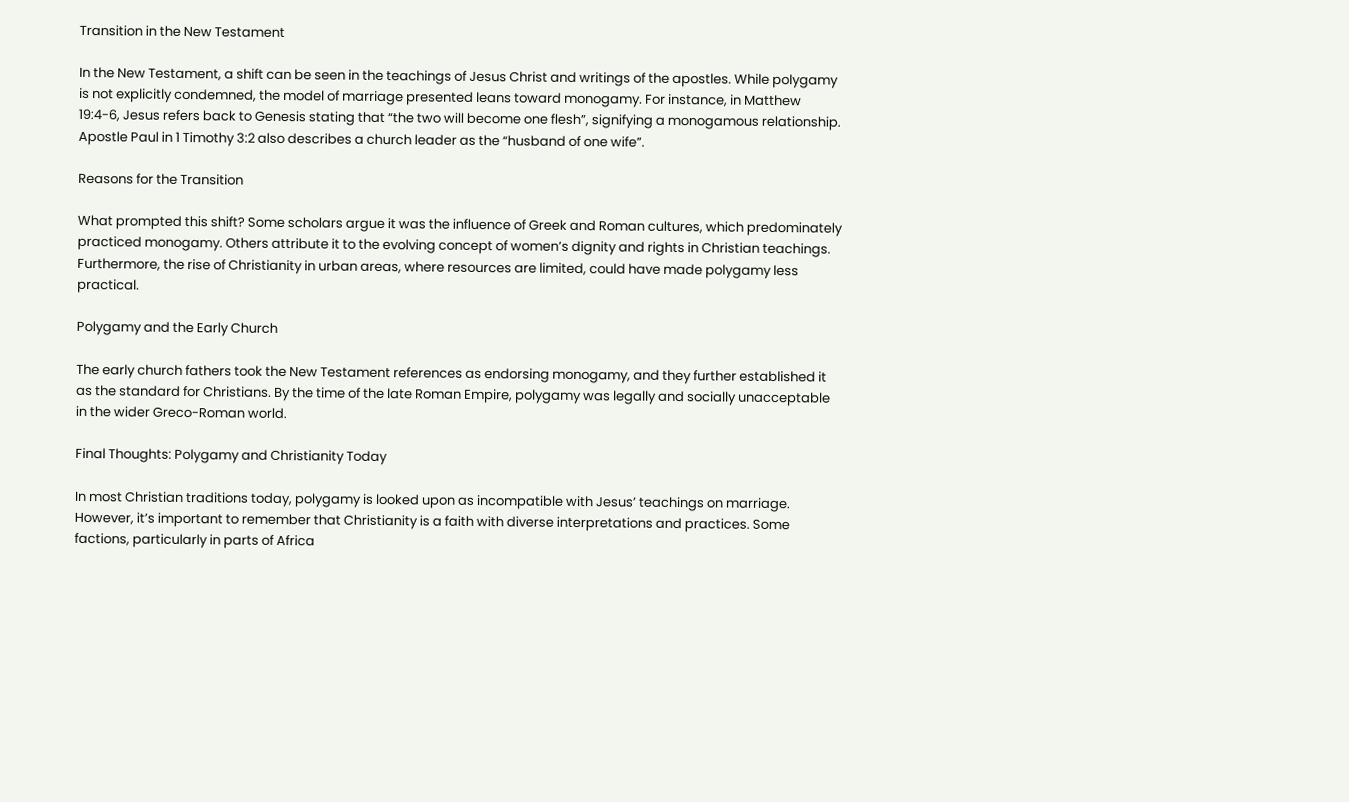Transition in the New Testament

In the New Testament, a shift can be seen in the teachings of Jesus Christ and writings of the apostles. While polygamy is not explicitly condemned, the model of marriage presented leans toward monogamy. For instance, in Matthew 19:4-6, Jesus refers back to Genesis stating that “the two will become one flesh”, signifying a monogamous relationship. Apostle Paul in 1 Timothy 3:2 also describes a church leader as the “husband of one wife”.

Reasons for the Transition

What prompted this shift? Some scholars argue it was the influence of Greek and Roman cultures, which predominately practiced monogamy. Others attribute it to the evolving concept of women’s dignity and rights in Christian teachings. Furthermore, the rise of Christianity in urban areas, where resources are limited, could have made polygamy less practical.

Polygamy and the Early Church

The early church fathers took the New Testament references as endorsing monogamy, and they further established it as the standard for Christians. By the time of the late Roman Empire, polygamy was legally and socially unacceptable in the wider Greco-Roman world.

Final Thoughts: Polygamy and Christianity Today

In most Christian traditions today, polygamy is looked upon as incompatible with Jesus’ teachings on marriage. However, it’s important to remember that Christianity is a faith with diverse interpretations and practices. Some factions, particularly in parts of Africa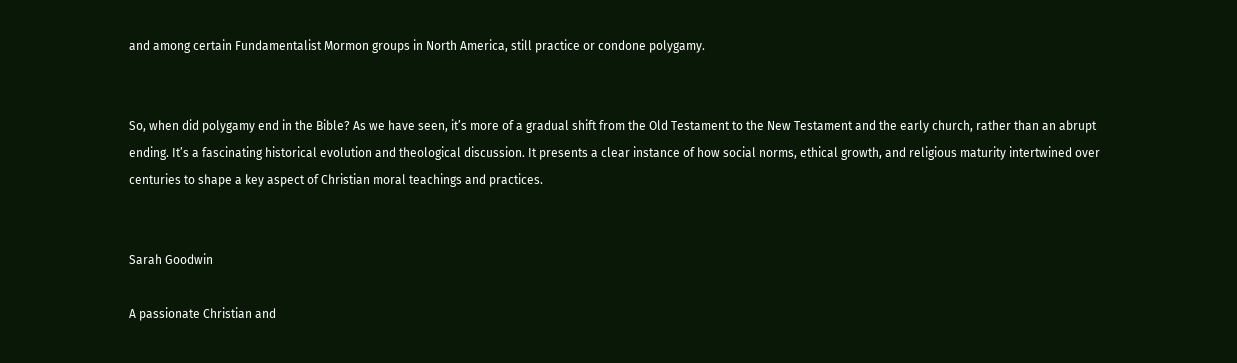and among certain Fundamentalist Mormon groups in North America, still practice or condone polygamy.


So, when did polygamy end in the Bible? As we have seen, it’s more of a gradual shift from the Old Testament to the New Testament and the early church, rather than an abrupt ending. It’s a fascinating historical evolution and theological discussion. It presents a clear instance of how social norms, ethical growth, and religious maturity intertwined over centuries to shape a key aspect of Christian moral teachings and practices.


Sarah Goodwin

A passionate Christian and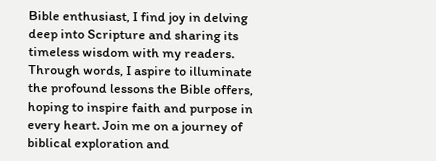Bible enthusiast, I find joy in delving deep into Scripture and sharing its timeless wisdom with my readers. Through words, I aspire to illuminate the profound lessons the Bible offers, hoping to inspire faith and purpose in every heart. Join me on a journey of biblical exploration and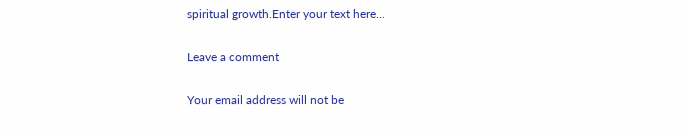spiritual growth.Enter your text here...

Leave a comment

Your email address will not be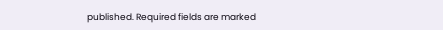published. Required fields are marked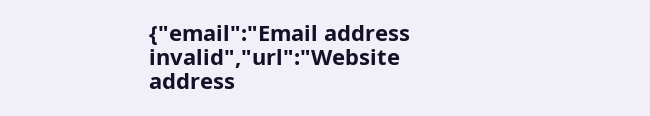{"email":"Email address invalid","url":"Website address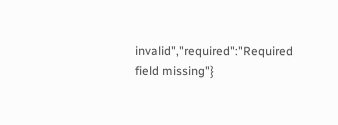invalid","required":"Required field missing"}